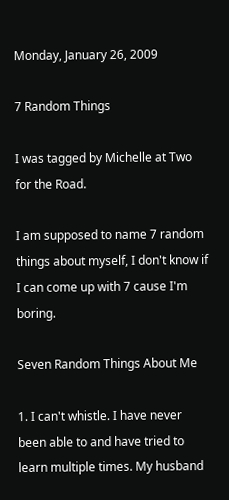Monday, January 26, 2009

7 Random Things

I was tagged by Michelle at Two for the Road.

I am supposed to name 7 random things about myself, I don't know if I can come up with 7 cause I'm boring.

Seven Random Things About Me

1. I can't whistle. I have never been able to and have tried to learn multiple times. My husband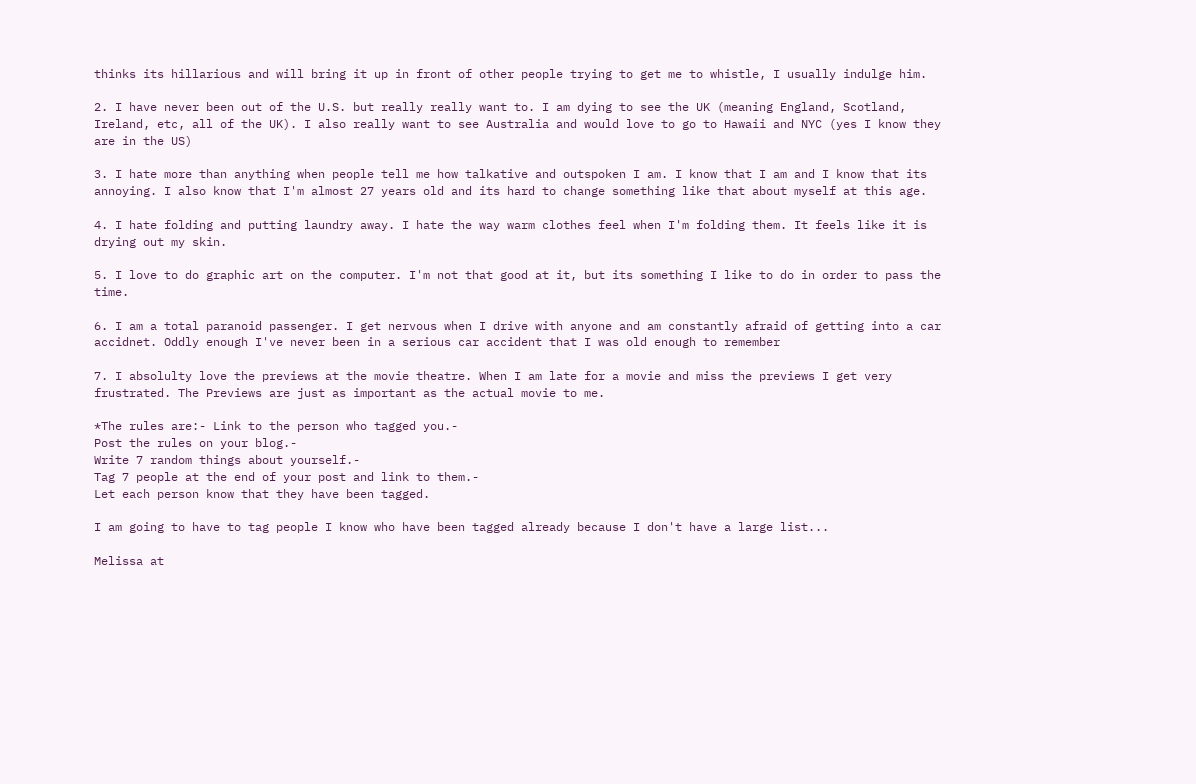thinks its hillarious and will bring it up in front of other people trying to get me to whistle, I usually indulge him.

2. I have never been out of the U.S. but really really want to. I am dying to see the UK (meaning England, Scotland, Ireland, etc, all of the UK). I also really want to see Australia and would love to go to Hawaii and NYC (yes I know they are in the US)

3. I hate more than anything when people tell me how talkative and outspoken I am. I know that I am and I know that its annoying. I also know that I'm almost 27 years old and its hard to change something like that about myself at this age.

4. I hate folding and putting laundry away. I hate the way warm clothes feel when I'm folding them. It feels like it is drying out my skin.

5. I love to do graphic art on the computer. I'm not that good at it, but its something I like to do in order to pass the time.

6. I am a total paranoid passenger. I get nervous when I drive with anyone and am constantly afraid of getting into a car accidnet. Oddly enough I've never been in a serious car accident that I was old enough to remember

7. I absolulty love the previews at the movie theatre. When I am late for a movie and miss the previews I get very frustrated. The Previews are just as important as the actual movie to me.

*The rules are:- Link to the person who tagged you.-
Post the rules on your blog.-
Write 7 random things about yourself.-
Tag 7 people at the end of your post and link to them.-
Let each person know that they have been tagged.

I am going to have to tag people I know who have been tagged already because I don't have a large list...

Melissa at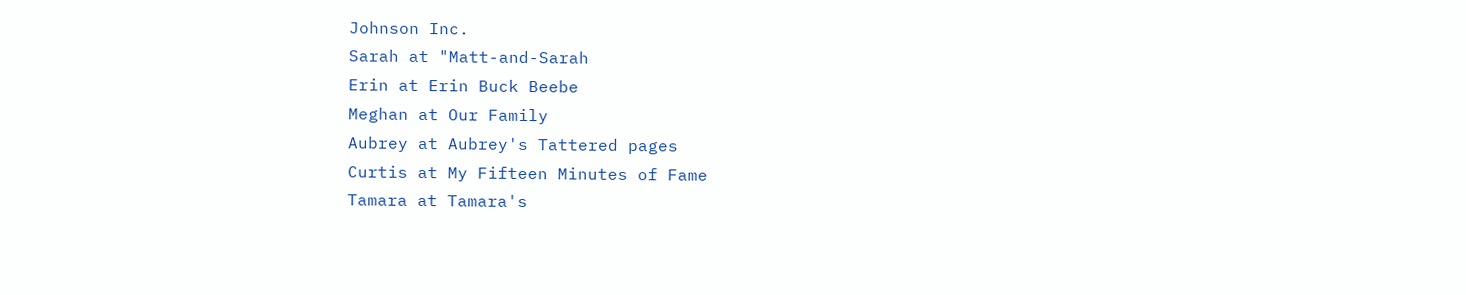Johnson Inc.
Sarah at "Matt-and-Sarah
Erin at Erin Buck Beebe
Meghan at Our Family
Aubrey at Aubrey's Tattered pages
Curtis at My Fifteen Minutes of Fame
Tamara at Tamara's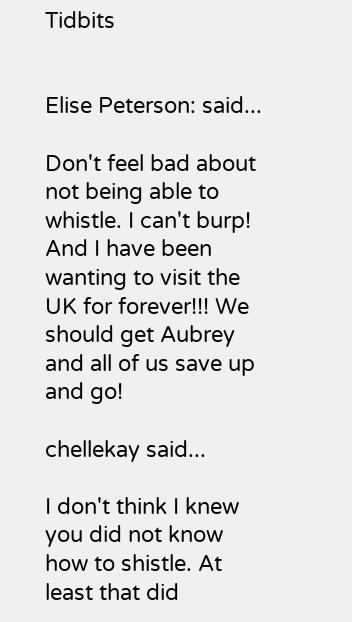Tidbits


Elise Peterson: said...

Don't feel bad about not being able to whistle. I can't burp! And I have been wanting to visit the UK for forever!!! We should get Aubrey and all of us save up and go!

chellekay said...

I don't think I knew you did not know how to shistle. At least that did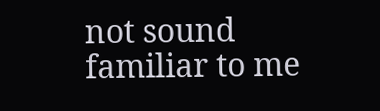not sound familiar to me